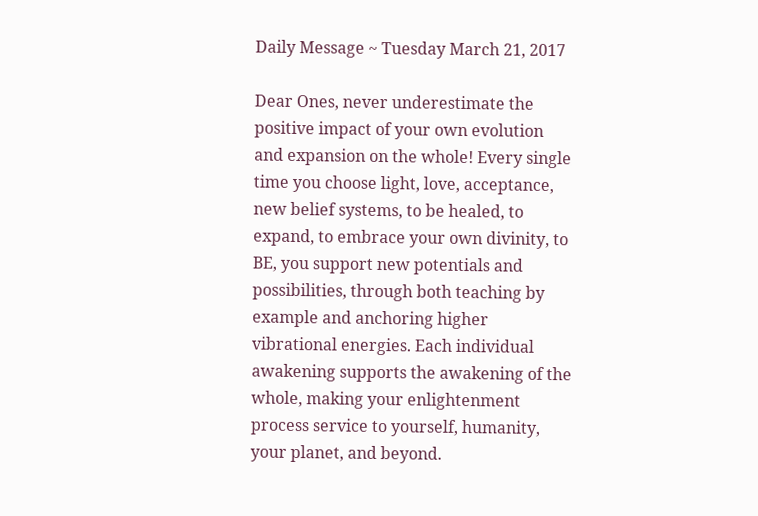Daily Message ~ Tuesday March 21, 2017

Dear Ones, never underestimate the positive impact of your own evolution and expansion on the whole! Every single time you choose light, love, acceptance, new belief systems, to be healed, to expand, to embrace your own divinity, to BE, you support new potentials and possibilities, through both teaching by example and anchoring higher vibrational energies. Each individual awakening supports the awakening of the whole, making your enlightenment process service to yourself, humanity, your planet, and beyond.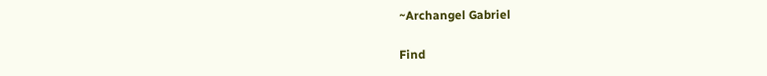~Archangel Gabriel

Find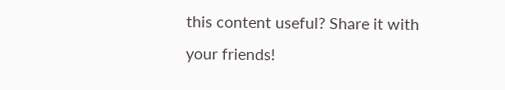this content useful? Share it with your friends!